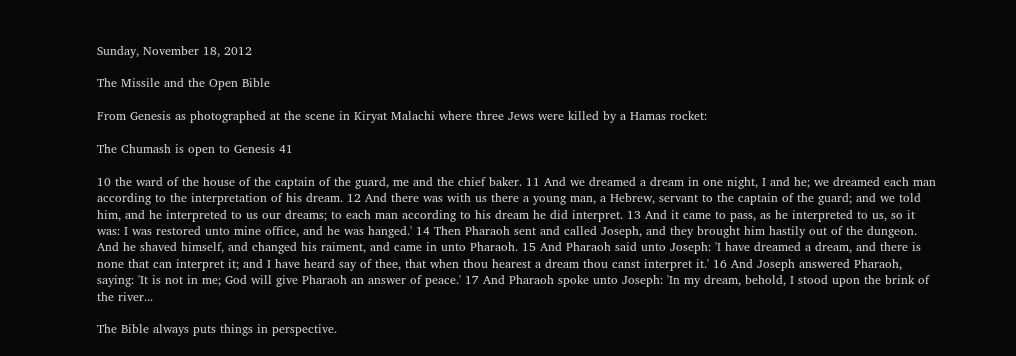Sunday, November 18, 2012

The Missile and the Open Bible

From Genesis as photographed at the scene in Kiryat Malachi where three Jews were killed by a Hamas rocket:

The Chumash is open to Genesis 41

10 the ward of the house of the captain of the guard, me and the chief baker. 11 And we dreamed a dream in one night, I and he; we dreamed each man according to the interpretation of his dream. 12 And there was with us there a young man, a Hebrew, servant to the captain of the guard; and we told him, and he interpreted to us our dreams; to each man according to his dream he did interpret. 13 And it came to pass, as he interpreted to us, so it was: I was restored unto mine office, and he was hanged.' 14 Then Pharaoh sent and called Joseph, and they brought him hastily out of the dungeon. And he shaved himself, and changed his raiment, and came in unto Pharaoh. 15 And Pharaoh said unto Joseph: 'I have dreamed a dream, and there is none that can interpret it; and I have heard say of thee, that when thou hearest a dream thou canst interpret it.' 16 And Joseph answered Pharaoh, saying: 'It is not in me; God will give Pharaoh an answer of peace.' 17 And Pharaoh spoke unto Joseph: 'In my dream, behold, I stood upon the brink of the river...

The Bible always puts things in perspective.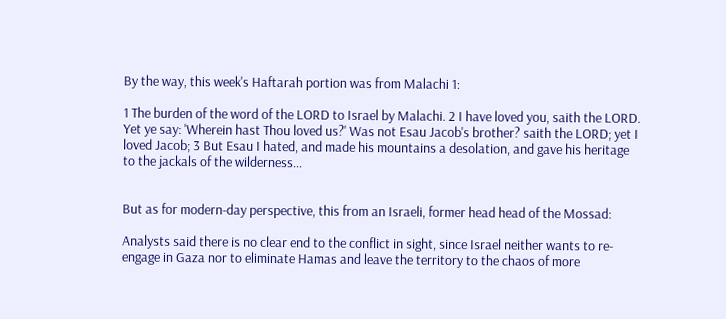By the way, this week's Haftarah portion was from Malachi 1:

1 The burden of the word of the LORD to Israel by Malachi. 2 I have loved you, saith the LORD. Yet ye say: 'Wherein hast Thou loved us?' Was not Esau Jacob's brother? saith the LORD; yet I loved Jacob; 3 But Esau I hated, and made his mountains a desolation, and gave his heritage to the jackals of the wilderness...


But as for modern-day perspective, this from an Israeli, former head head of the Mossad:

Analysts said there is no clear end to the conflict in sight, since Israel neither wants to re-engage in Gaza nor to eliminate Hamas and leave the territory to the chaos of more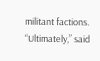militant factions.
“Ultimately,” said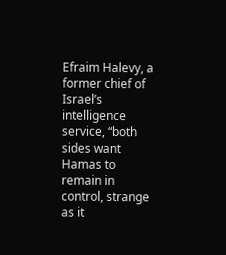Efraim Halevy, a former chief of Israel’s intelligence service, “both sides want Hamas to remain in control, strange as it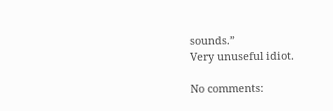sounds.”
Very unuseful idiot.

No comments: